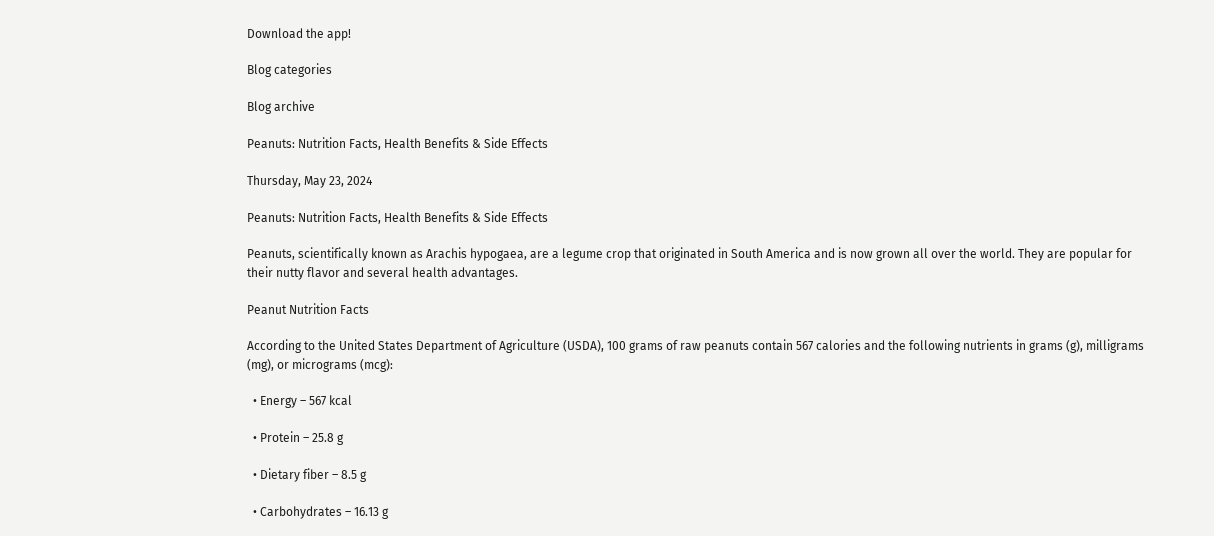Download the app!

Blog categories

Blog archive

Peanuts: Nutrition Facts, Health Benefits & Side Effects

Thursday, May 23, 2024

Peanuts: Nutrition Facts, Health Benefits & Side Effects

Peanuts, scientifically known as Arachis hypogaea, are a legume crop that originated in South America and is now grown all over the world. They are popular for their nutty flavor and several health advantages.

Peanut Nutrition Facts

According to the United States Department of Agriculture (USDA), 100 grams of raw peanuts contain 567 calories and the following nutrients in grams (g), milligrams (mg), or micrograms (mcg):

  • Energy – 567 kcal

  • Protein – 25.8 g

  • Dietary fiber – 8.5 g

  • Carbohydrates – 16.13 g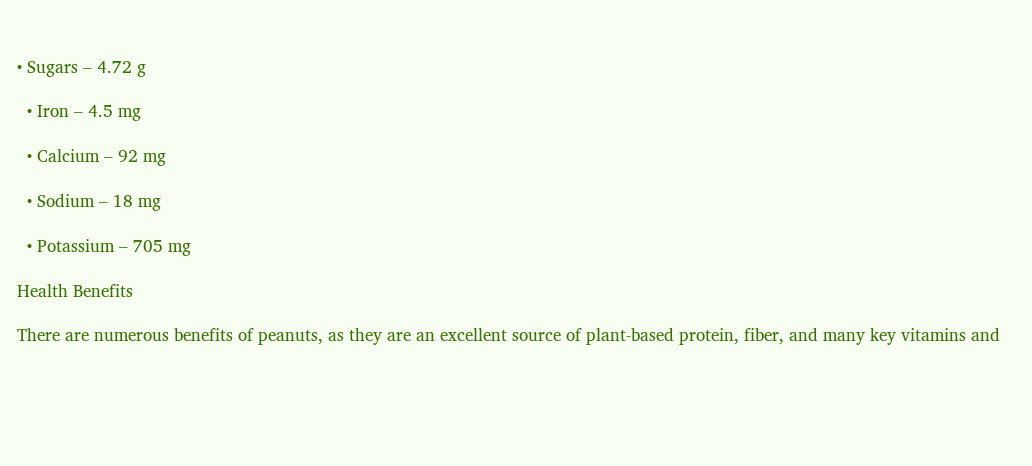• Sugars – 4.72 g

  • Iron – 4.5 mg

  • Calcium – 92 mg

  • Sodium – 18 mg

  • Potassium – 705 mg

Health Benefits

There are numerous benefits of peanuts, as they are an excellent source of plant-based protein, fiber, and many key vitamins and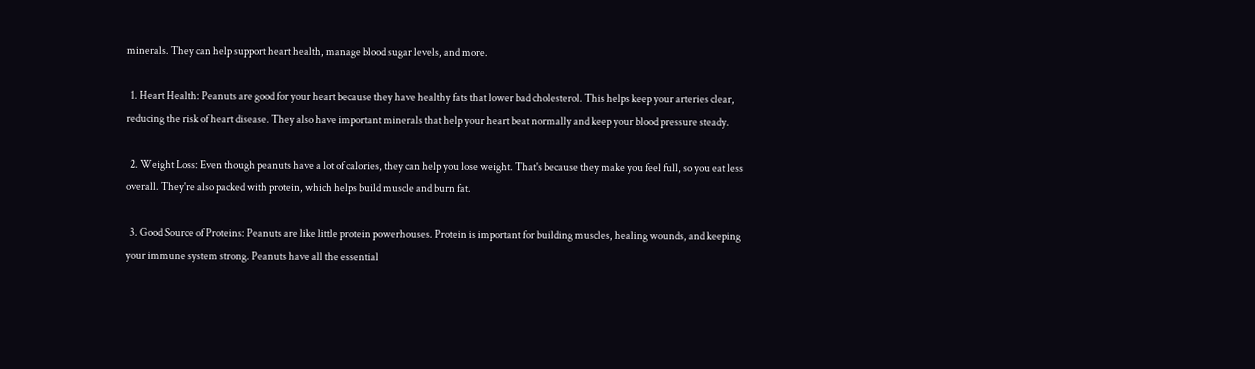minerals. They can help support heart health, manage blood sugar levels, and more.

  1. Heart Health: Peanuts are good for your heart because they have healthy fats that lower bad cholesterol. This helps keep your arteries clear, reducing the risk of heart disease. They also have important minerals that help your heart beat normally and keep your blood pressure steady.

  2. Weight Loss: Even though peanuts have a lot of calories, they can help you lose weight. That's because they make you feel full, so you eat less overall. They're also packed with protein, which helps build muscle and burn fat.

  3. Good Source of Proteins: Peanuts are like little protein powerhouses. Protein is important for building muscles, healing wounds, and keeping your immune system strong. Peanuts have all the essential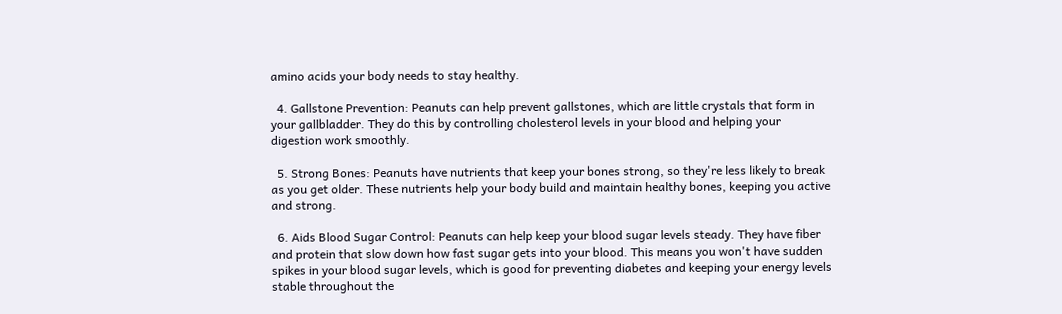amino acids your body needs to stay healthy.

  4. Gallstone Prevention: Peanuts can help prevent gallstones, which are little crystals that form in your gallbladder. They do this by controlling cholesterol levels in your blood and helping your digestion work smoothly.

  5. Strong Bones: Peanuts have nutrients that keep your bones strong, so they're less likely to break as you get older. These nutrients help your body build and maintain healthy bones, keeping you active and strong.

  6. Aids Blood Sugar Control: Peanuts can help keep your blood sugar levels steady. They have fiber and protein that slow down how fast sugar gets into your blood. This means you won't have sudden spikes in your blood sugar levels, which is good for preventing diabetes and keeping your energy levels stable throughout the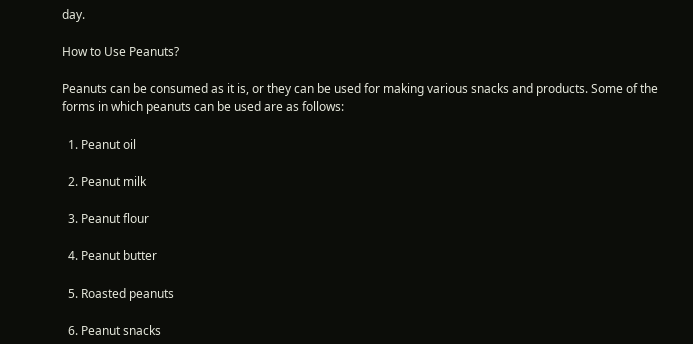day.

How to Use Peanuts?

Peanuts can be consumed as it is, or they can be used for making various snacks and products. Some of the forms in which peanuts can be used are as follows:

  1. Peanut oil

  2. Peanut milk

  3. Peanut flour

  4. Peanut butter

  5. Roasted peanuts

  6. Peanut snacks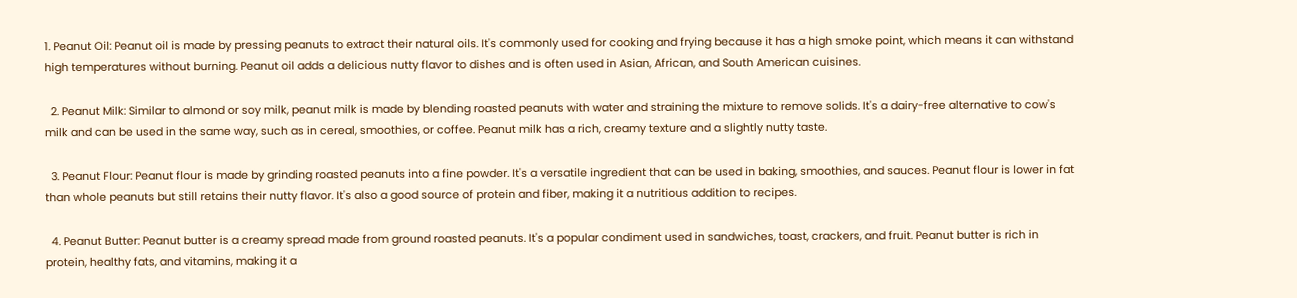1. Peanut Oil: Peanut oil is made by pressing peanuts to extract their natural oils. It's commonly used for cooking and frying because it has a high smoke point, which means it can withstand high temperatures without burning. Peanut oil adds a delicious nutty flavor to dishes and is often used in Asian, African, and South American cuisines.

  2. Peanut Milk: Similar to almond or soy milk, peanut milk is made by blending roasted peanuts with water and straining the mixture to remove solids. It's a dairy-free alternative to cow's milk and can be used in the same way, such as in cereal, smoothies, or coffee. Peanut milk has a rich, creamy texture and a slightly nutty taste.

  3. Peanut Flour: Peanut flour is made by grinding roasted peanuts into a fine powder. It's a versatile ingredient that can be used in baking, smoothies, and sauces. Peanut flour is lower in fat than whole peanuts but still retains their nutty flavor. It's also a good source of protein and fiber, making it a nutritious addition to recipes.

  4. Peanut Butter: Peanut butter is a creamy spread made from ground roasted peanuts. It's a popular condiment used in sandwiches, toast, crackers, and fruit. Peanut butter is rich in protein, healthy fats, and vitamins, making it a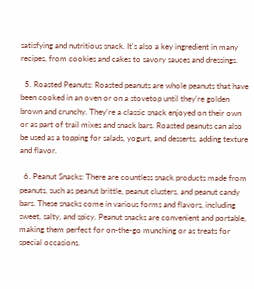satisfying and nutritious snack. It's also a key ingredient in many recipes, from cookies and cakes to savory sauces and dressings.

  5. Roasted Peanuts: Roasted peanuts are whole peanuts that have been cooked in an oven or on a stovetop until they're golden brown and crunchy. They're a classic snack enjoyed on their own or as part of trail mixes and snack bars. Roasted peanuts can also be used as a topping for salads, yogurt, and desserts, adding texture and flavor.

  6. Peanut Snacks: There are countless snack products made from peanuts, such as peanut brittle, peanut clusters, and peanut candy bars. These snacks come in various forms and flavors, including sweet, salty, and spicy. Peanut snacks are convenient and portable, making them perfect for on-the-go munching or as treats for special occasions.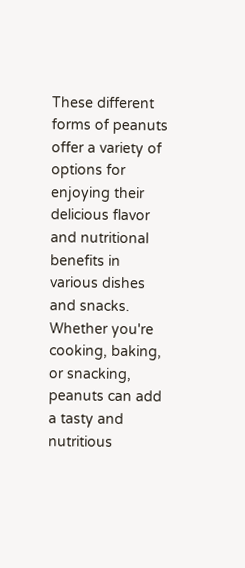These different forms of peanuts offer a variety of options for enjoying their delicious flavor and nutritional benefits in various dishes and snacks. Whether you're cooking, baking, or snacking, peanuts can add a tasty and nutritious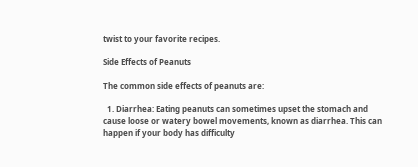twist to your favorite recipes.

Side Effects of Peanuts

The common side effects of peanuts are:

  1. Diarrhea: Eating peanuts can sometimes upset the stomach and cause loose or watery bowel movements, known as diarrhea. This can happen if your body has difficulty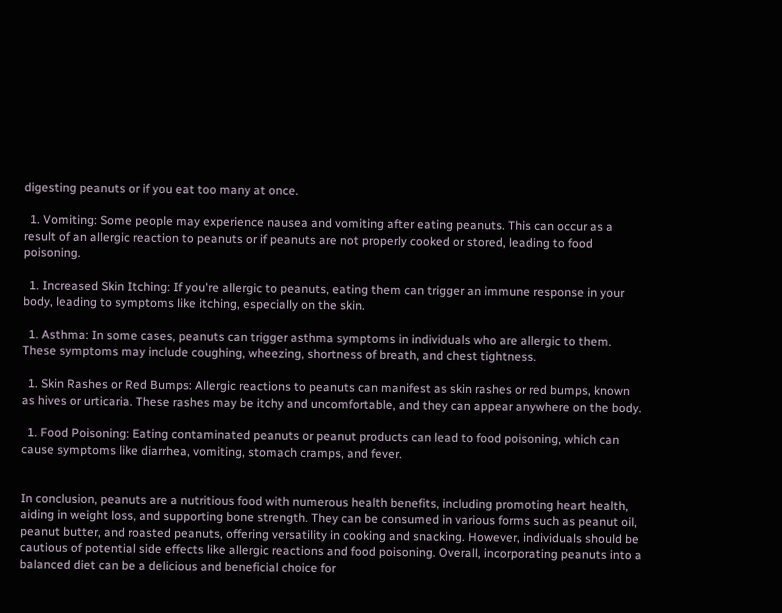digesting peanuts or if you eat too many at once.

  1. Vomiting: Some people may experience nausea and vomiting after eating peanuts. This can occur as a result of an allergic reaction to peanuts or if peanuts are not properly cooked or stored, leading to food poisoning.

  1. Increased Skin Itching: If you're allergic to peanuts, eating them can trigger an immune response in your body, leading to symptoms like itching, especially on the skin.

  1. Asthma: In some cases, peanuts can trigger asthma symptoms in individuals who are allergic to them. These symptoms may include coughing, wheezing, shortness of breath, and chest tightness.

  1. Skin Rashes or Red Bumps: Allergic reactions to peanuts can manifest as skin rashes or red bumps, known as hives or urticaria. These rashes may be itchy and uncomfortable, and they can appear anywhere on the body.

  1. Food Poisoning: Eating contaminated peanuts or peanut products can lead to food poisoning, which can cause symptoms like diarrhea, vomiting, stomach cramps, and fever.


In conclusion, peanuts are a nutritious food with numerous health benefits, including promoting heart health, aiding in weight loss, and supporting bone strength. They can be consumed in various forms such as peanut oil, peanut butter, and roasted peanuts, offering versatility in cooking and snacking. However, individuals should be cautious of potential side effects like allergic reactions and food poisoning. Overall, incorporating peanuts into a balanced diet can be a delicious and beneficial choice for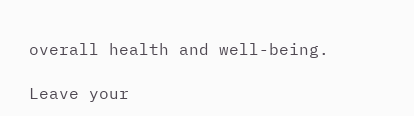overall health and well-being.

Leave your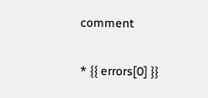comment

* {{ errors[0] }}